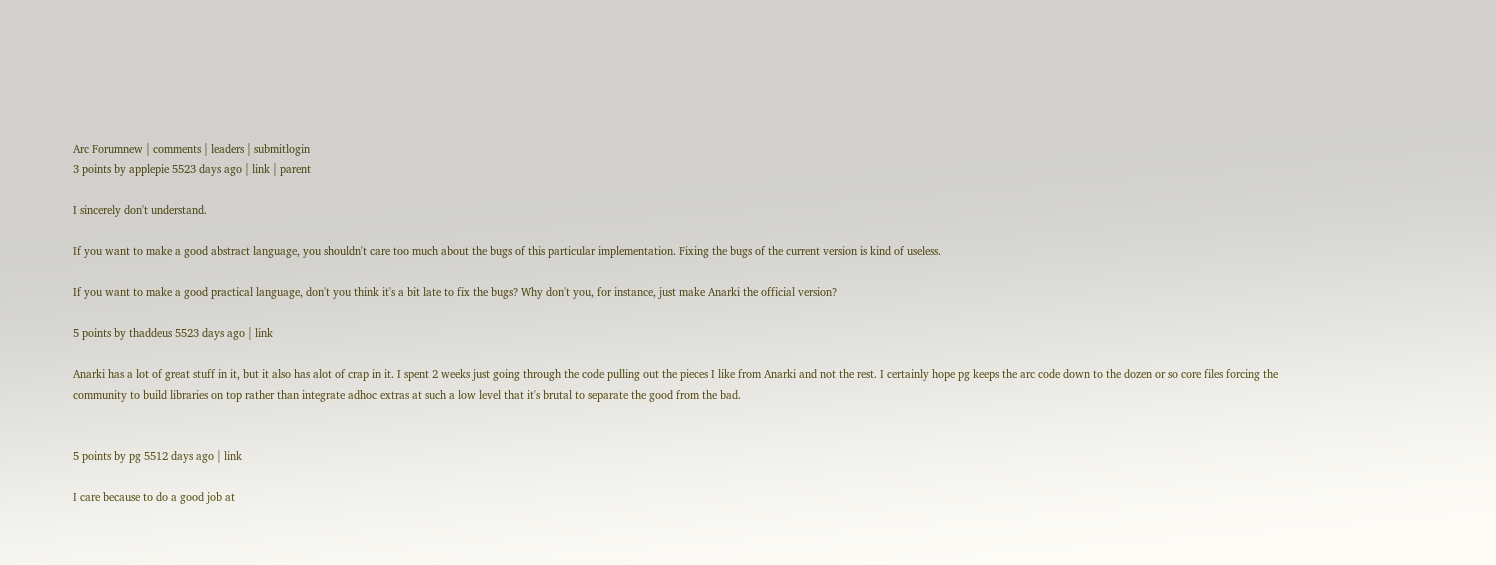Arc Forumnew | comments | leaders | submitlogin
3 points by applepie 5523 days ago | link | parent

I sincerely don't understand.

If you want to make a good abstract language, you shouldn't care too much about the bugs of this particular implementation. Fixing the bugs of the current version is kind of useless.

If you want to make a good practical language, don't you think it's a bit late to fix the bugs? Why don't you, for instance, just make Anarki the official version?

5 points by thaddeus 5523 days ago | link

Anarki has a lot of great stuff in it, but it also has alot of crap in it. I spent 2 weeks just going through the code pulling out the pieces I like from Anarki and not the rest. I certainly hope pg keeps the arc code down to the dozen or so core files forcing the community to build libraries on top rather than integrate adhoc extras at such a low level that it's brutal to separate the good from the bad.


5 points by pg 5512 days ago | link

I care because to do a good job at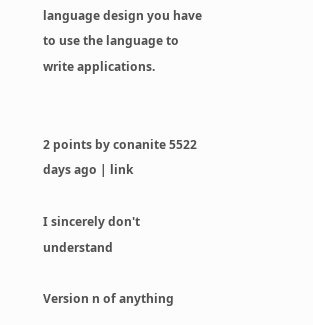language design you have to use the language to write applications.


2 points by conanite 5522 days ago | link

I sincerely don't understand

Version n of anything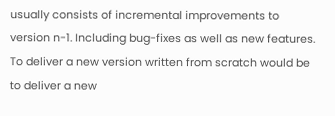usually consists of incremental improvements to version n-1. Including bug-fixes as well as new features. To deliver a new version written from scratch would be to deliver a new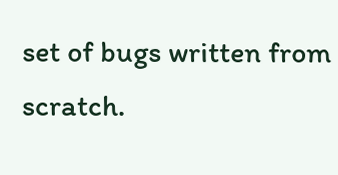set of bugs written from scratch.